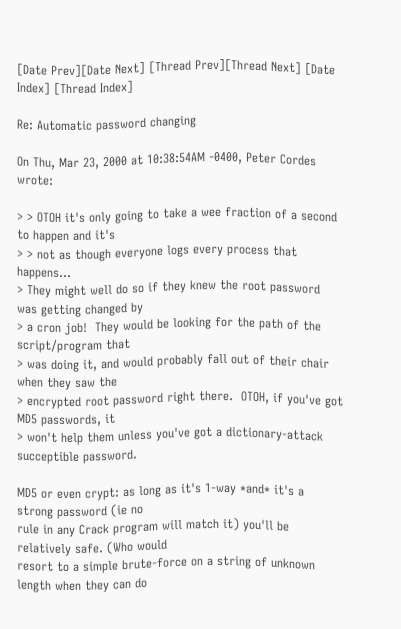[Date Prev][Date Next] [Thread Prev][Thread Next] [Date Index] [Thread Index]

Re: Automatic password changing

On Thu, Mar 23, 2000 at 10:38:54AM -0400, Peter Cordes wrote:

> > OTOH it's only going to take a wee fraction of a second to happen and it's
> > not as though everyone logs every process that happens...
> They might well do so if they knew the root password was getting changed by
> a cron job!  They would be looking for the path of the script/program that
> was doing it, and would probably fall out of their chair when they saw the
> encrypted root password right there.  OTOH, if you've got MD5 passwords, it
> won't help them unless you've got a dictionary-attack succeptible password.

MD5 or even crypt: as long as it's 1-way *and* it's a strong password (ie no
rule in any Crack program will match it) you'll be relatively safe. (Who would
resort to a simple brute-force on a string of unknown length when they can do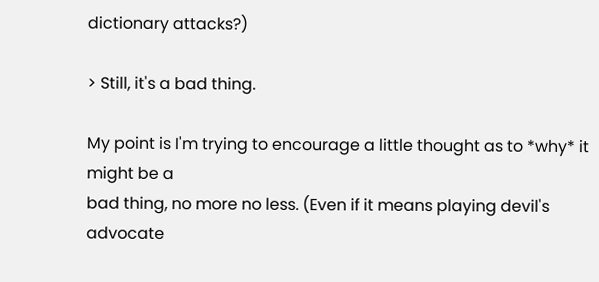dictionary attacks?)

> Still, it's a bad thing.

My point is I'm trying to encourage a little thought as to *why* it might be a
bad thing, no more no less. (Even if it means playing devil's advocate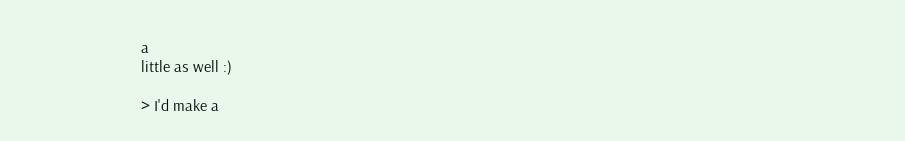a
little as well :)

> I'd make a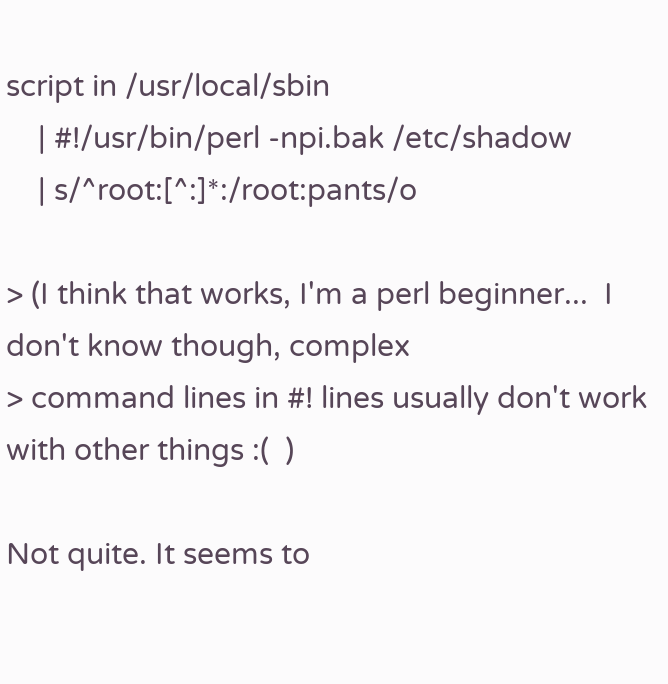script in /usr/local/sbin
    | #!/usr/bin/perl -npi.bak /etc/shadow
    | s/^root:[^:]*:/root:pants/o

> (I think that works, I'm a perl beginner...  I don't know though, complex
> command lines in #! lines usually don't work with other things :(  )

Not quite. It seems to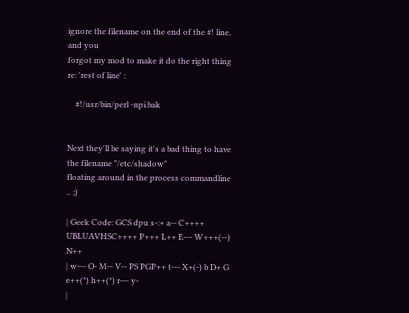ignore the filename on the end of the #! line, and you
forgot my mod to make it do the right thing re: 'rest of line' :

    #!/usr/bin/perl -npi.bak


Next they'll be saying it's a bad thing to have the filename "/etc/shadow"
floating around in the process commandline .. ;)

| Geek Code: GCS dpu s-:+ a-- C++++ UBLUAVHSC++++ P+++ L++ E--- W+++(--) N++
| w--- O- M-- V-- PS PGP++ t--- X+(-) b D+ G e++(*) h++(*) r--- y-
|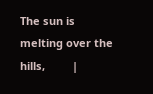The sun is melting over the hills,         |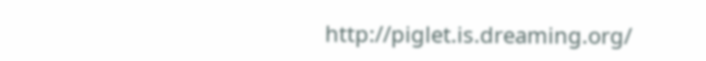http://piglet.is.dreaming.org/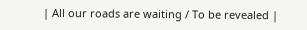| All our roads are waiting / To be revealed |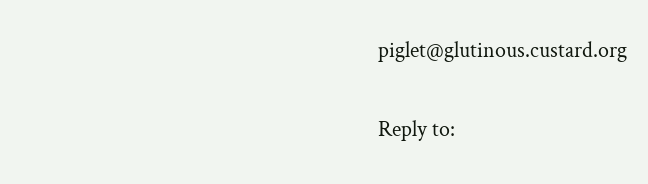piglet@glutinous.custard.org

Reply to: